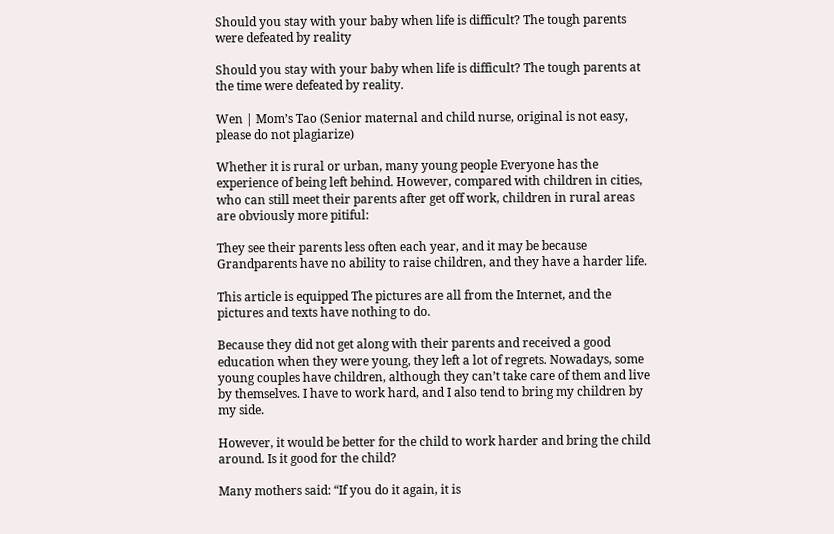Should you stay with your baby when life is difficult? The tough parents were defeated by reality

Should you stay with your baby when life is difficult? The tough parents at the time were defeated by reality.

Wen | Mom’s Tao (Senior maternal and child nurse, original is not easy, please do not plagiarize)

Whether it is rural or urban, many young people Everyone has the experience of being left behind. However, compared with children in cities, who can still meet their parents after get off work, children in rural areas are obviously more pitiful:

They see their parents less often each year, and it may be because Grandparents have no ability to raise children, and they have a harder life.

This article is equipped The pictures are all from the Internet, and the pictures and texts have nothing to do.

Because they did not get along with their parents and received a good education when they were young, they left a lot of regrets. Nowadays, some young couples have children, although they can’t take care of them and live by themselves. I have to work hard, and I also tend to bring my children by my side.

However, it would be better for the child to work harder and bring the child around. Is it good for the child?

Many mothers said: “If you do it again, it is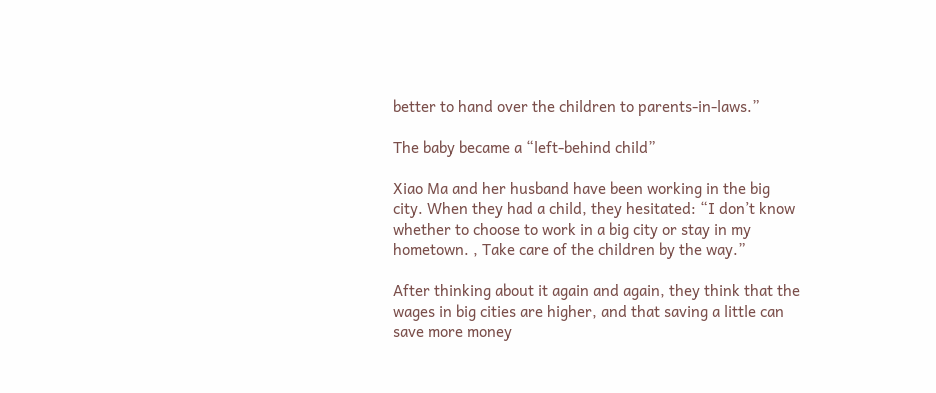better to hand over the children to parents-in-laws.”

The baby became a “left-behind child”

Xiao Ma and her husband have been working in the big city. When they had a child, they hesitated: “I don’t know whether to choose to work in a big city or stay in my hometown. , Take care of the children by the way.”

After thinking about it again and again, they think that the wages in big cities are higher, and that saving a little can save more money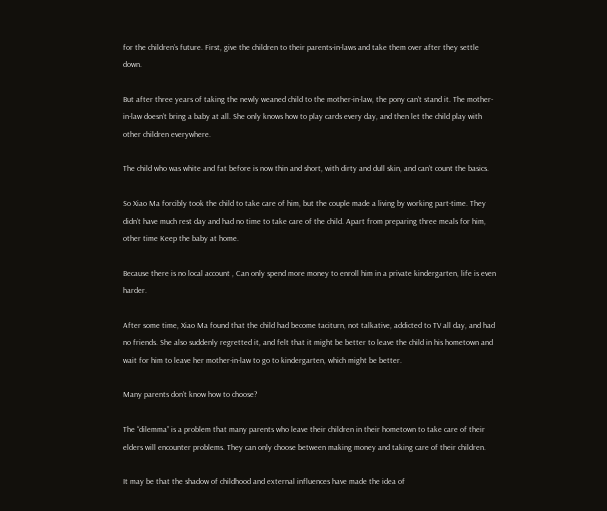for the children’s future. First, give the children to their parents-in-laws and take them over after they settle down.

But after three years of taking the newly weaned child to the mother-in-law, the pony can’t stand it. The mother-in-law doesn’t bring a baby at all. She only knows how to play cards every day, and then let the child play with other children everywhere.

The child who was white and fat before is now thin and short, with dirty and dull skin, and can’t count the basics.

So Xiao Ma forcibly took the child to take care of him, but the couple made a living by working part-time. They didn’t have much rest day and had no time to take care of the child. Apart from preparing three meals for him, other time Keep the baby at home.

Because there is no local account , Can only spend more money to enroll him in a private kindergarten, life is even harder.

After some time, Xiao Ma found that the child had become taciturn, not talkative, addicted to TV all day, and had no friends. She also suddenly regretted it, and felt that it might be better to leave the child in his hometown and wait for him to leave her mother-in-law to go to kindergarten, which might be better.

Many parents don’t know how to choose?

The “dilemma” is a problem that many parents who leave their children in their hometown to take care of their elders will encounter problems. They can only choose between making money and taking care of their children.

It may be that the shadow of childhood and external influences have made the idea of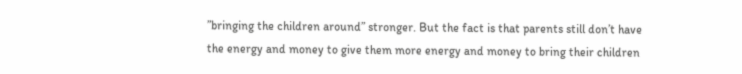”bringing the children around” stronger. But the fact is that parents still don’t have the energy and money to give them more energy and money to bring their children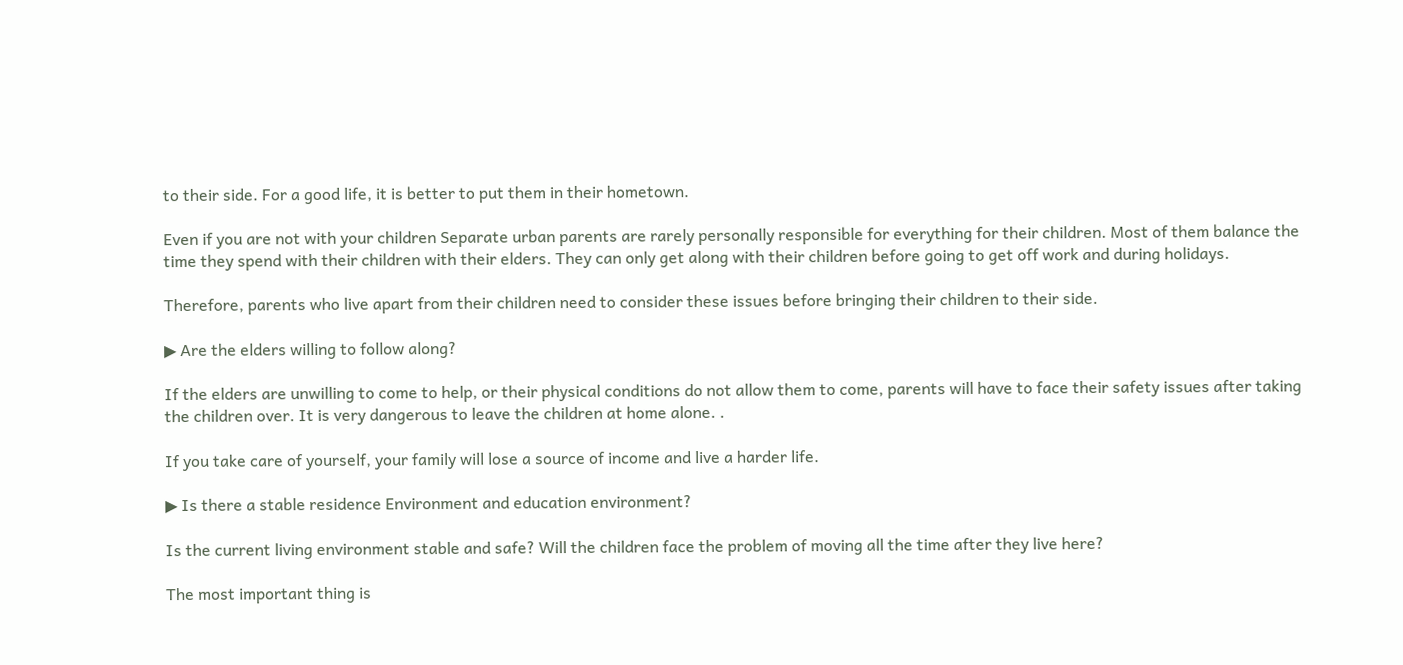to their side. For a good life, it is better to put them in their hometown.

Even if you are not with your children Separate urban parents are rarely personally responsible for everything for their children. Most of them balance the time they spend with their children with their elders. They can only get along with their children before going to get off work and during holidays.

Therefore, parents who live apart from their children need to consider these issues before bringing their children to their side.

▶ Are the elders willing to follow along?

If the elders are unwilling to come to help, or their physical conditions do not allow them to come, parents will have to face their safety issues after taking the children over. It is very dangerous to leave the children at home alone. .

If you take care of yourself, your family will lose a source of income and live a harder life.

▶ Is there a stable residence Environment and education environment?

Is the current living environment stable and safe? Will the children face the problem of moving all the time after they live here?

The most important thing is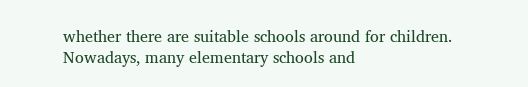whether there are suitable schools around for children. Nowadays, many elementary schools and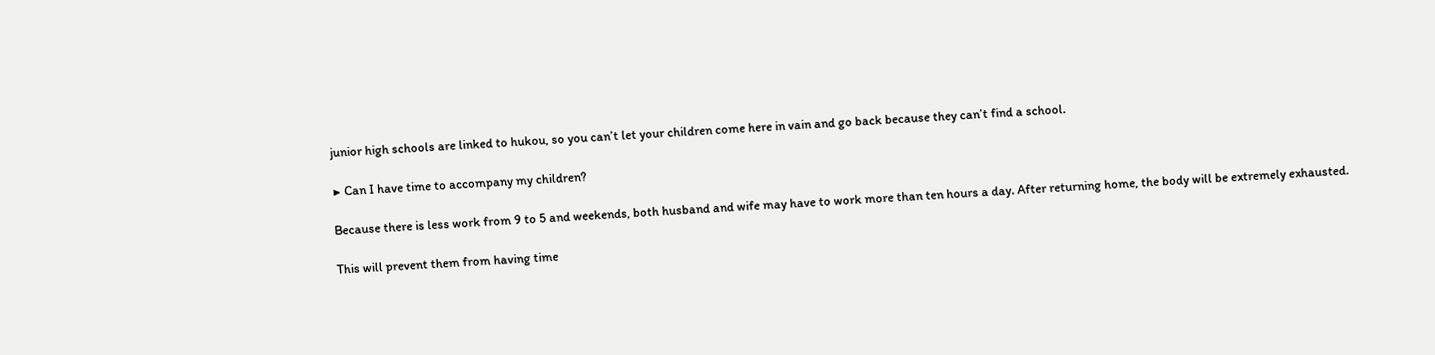junior high schools are linked to hukou, so you can’t let your children come here in vain and go back because they can’t find a school.

▶ Can I have time to accompany my children?

Because there is less work from 9 to 5 and weekends, both husband and wife may have to work more than ten hours a day. After returning home, the body will be extremely exhausted.

This will prevent them from having time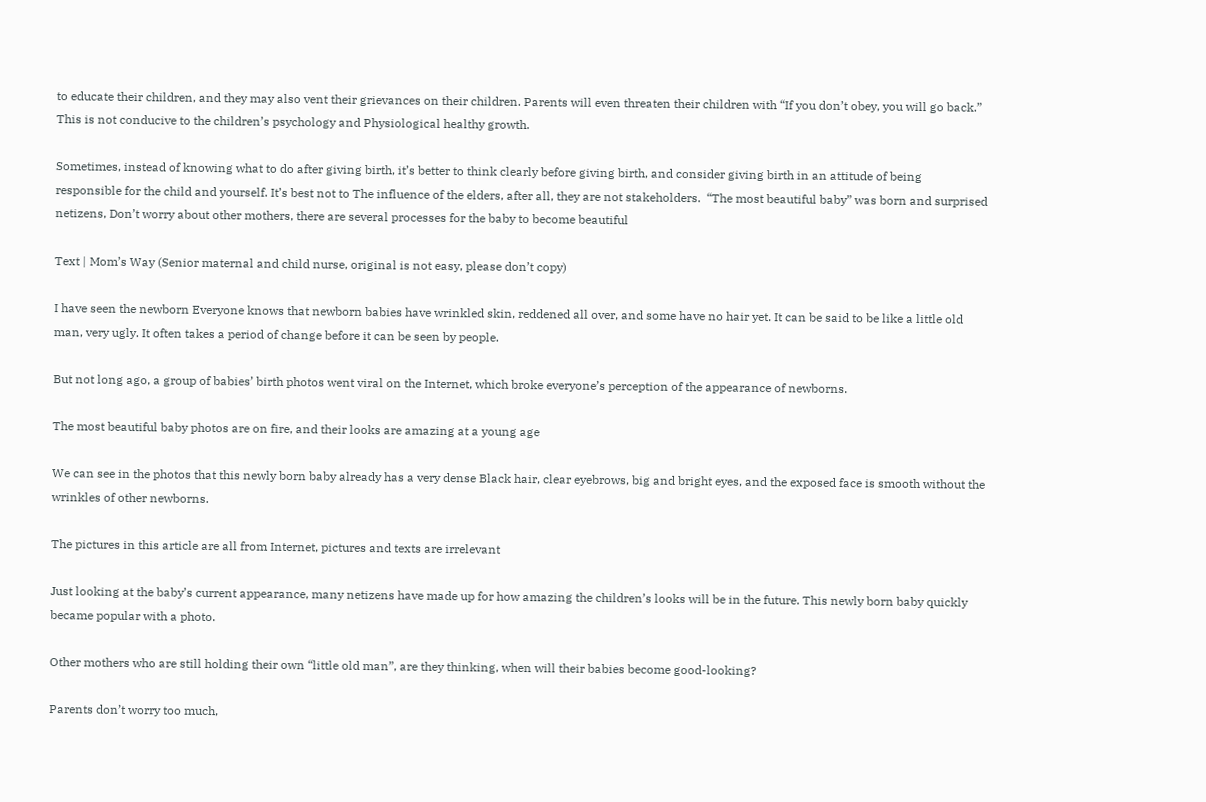to educate their children, and they may also vent their grievances on their children. Parents will even threaten their children with “If you don’t obey, you will go back.” This is not conducive to the children’s psychology and Physiological healthy growth.

Sometimes, instead of knowing what to do after giving birth, it’s better to think clearly before giving birth, and consider giving birth in an attitude of being responsible for the child and yourself. It’s best not to The influence of the elders, after all, they are not stakeholders.  “The most beautiful baby” was born and surprised netizens, Don’t worry about other mothers, there are several processes for the baby to become beautiful

Text | Mom’s Way (Senior maternal and child nurse, original is not easy, please don’t copy)

I have seen the newborn Everyone knows that newborn babies have wrinkled skin, reddened all over, and some have no hair yet. It can be said to be like a little old man, very ugly. It often takes a period of change before it can be seen by people.

But not long ago, a group of babies’ birth photos went viral on the Internet, which broke everyone’s perception of the appearance of newborns.

The most beautiful baby photos are on fire, and their looks are amazing at a young age

We can see in the photos that this newly born baby already has a very dense Black hair, clear eyebrows, big and bright eyes, and the exposed face is smooth without the wrinkles of other newborns.

The pictures in this article are all from Internet, pictures and texts are irrelevant

Just looking at the baby’s current appearance, many netizens have made up for how amazing the children’s looks will be in the future. This newly born baby quickly became popular with a photo.

Other mothers who are still holding their own “little old man”, are they thinking, when will their babies become good-looking?

Parents don’t worry too much,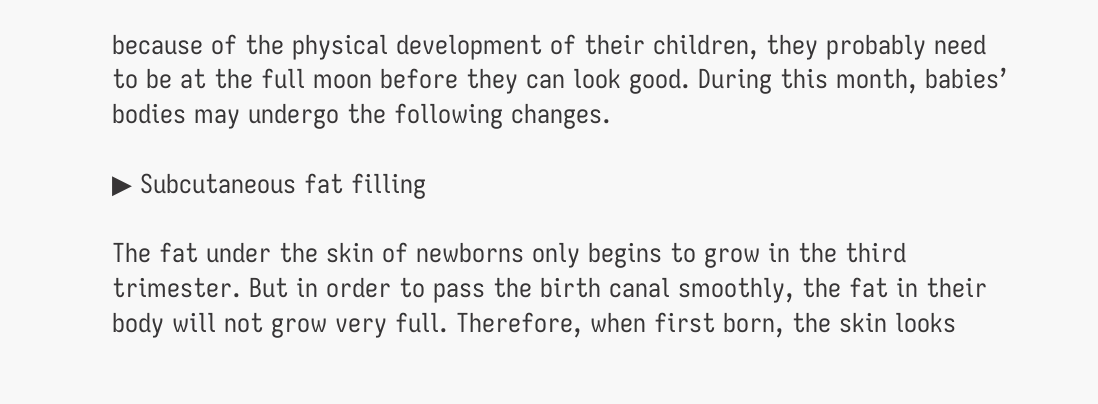because of the physical development of their children, they probably need to be at the full moon before they can look good. During this month, babies’ bodies may undergo the following changes.

▶ Subcutaneous fat filling

The fat under the skin of newborns only begins to grow in the third trimester. But in order to pass the birth canal smoothly, the fat in their body will not grow very full. Therefore, when first born, the skin looks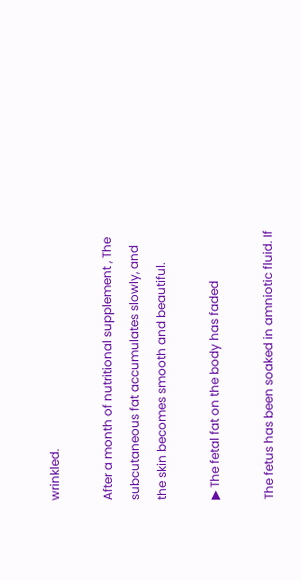wrinkled.

After a month of nutritional supplement , The subcutaneous fat accumulates slowly, and the skin becomes smooth and beautiful.

▶ The fetal fat on the body has faded

The fetus has been soaked in amniotic fluid. If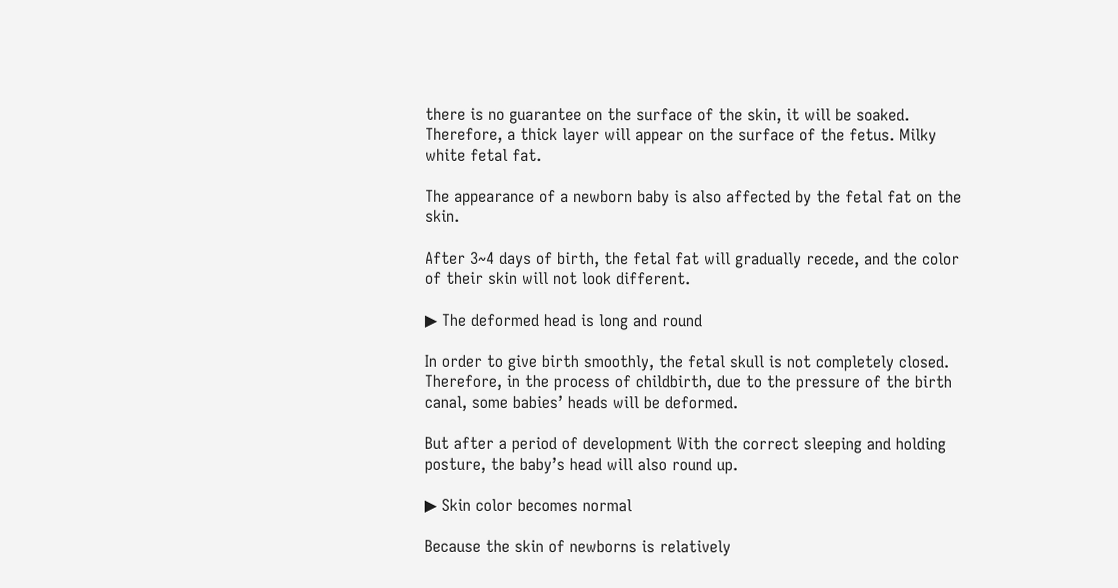there is no guarantee on the surface of the skin, it will be soaked. Therefore, a thick layer will appear on the surface of the fetus. Milky white fetal fat.

The appearance of a newborn baby is also affected by the fetal fat on the skin.

After 3~4 days of birth, the fetal fat will gradually recede, and the color of their skin will not look different.

▶ The deformed head is long and round

In order to give birth smoothly, the fetal skull is not completely closed. Therefore, in the process of childbirth, due to the pressure of the birth canal, some babies’ heads will be deformed.

But after a period of development With the correct sleeping and holding posture, the baby’s head will also round up.

▶ Skin color becomes normal

Because the skin of newborns is relatively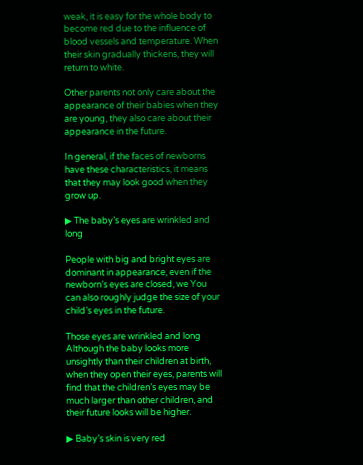weak, it is easy for the whole body to become red due to the influence of blood vessels and temperature. When their skin gradually thickens, they will return to white.

Other parents not only care about the appearance of their babies when they are young, they also care about their appearance in the future.

In general, if the faces of newborns have these characteristics, it means that they may look good when they grow up.

▶ The baby’s eyes are wrinkled and long

People with big and bright eyes are dominant in appearance, even if the newborn’s eyes are closed, we You can also roughly judge the size of your child’s eyes in the future.

Those eyes are wrinkled and long Although the baby looks more unsightly than their children at birth, when they open their eyes, parents will find that the children’s eyes may be much larger than other children, and their future looks will be higher.

▶ Baby’s skin is very red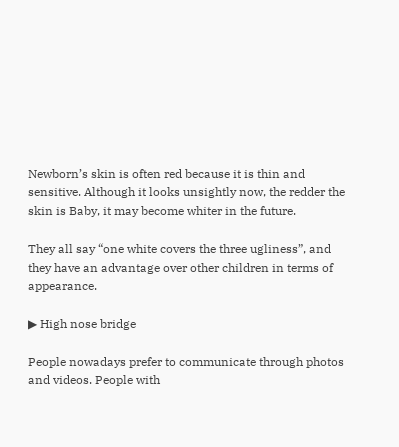Newborn’s skin is often red because it is thin and sensitive. Although it looks unsightly now, the redder the skin is Baby, it may become whiter in the future.

They all say “one white covers the three ugliness”, and they have an advantage over other children in terms of appearance.

▶ High nose bridge

People nowadays prefer to communicate through photos and videos. People with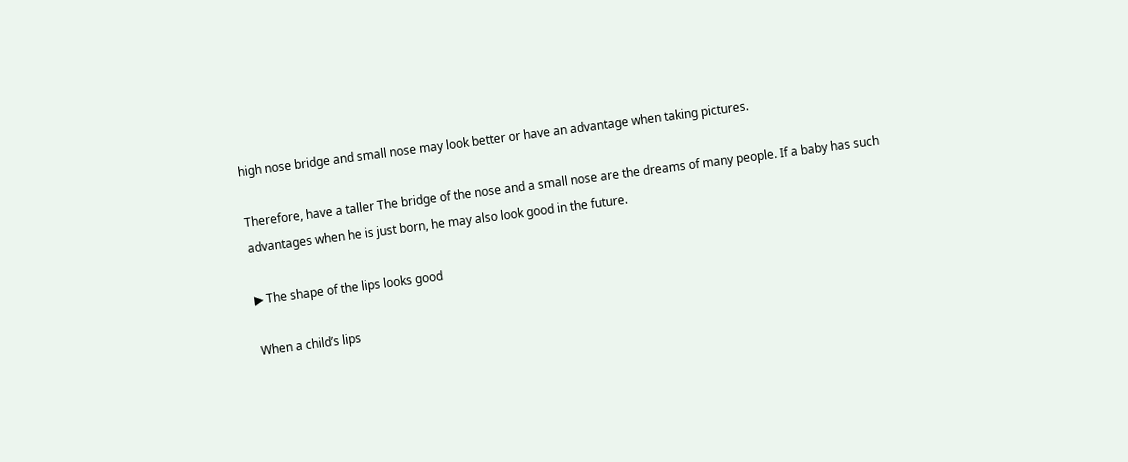high nose bridge and small nose may look better or have an advantage when taking pictures.

Therefore, have a taller The bridge of the nose and a small nose are the dreams of many people. If a baby has such advantages when he is just born, he may also look good in the future.

▶ The shape of the lips looks good

When a child’s lips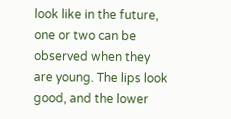look like in the future, one or two can be observed when they are young. The lips look good, and the lower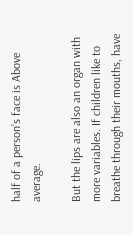half of a person’s face is Above average.

But the lips are also an organ with more variables. If children like to breathe through their mouths, have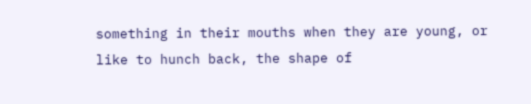something in their mouths when they are young, or like to hunch back, the shape of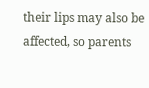their lips may also be affected, so parents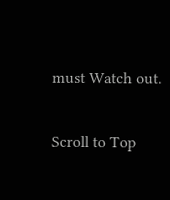must Watch out.

Scroll to Top